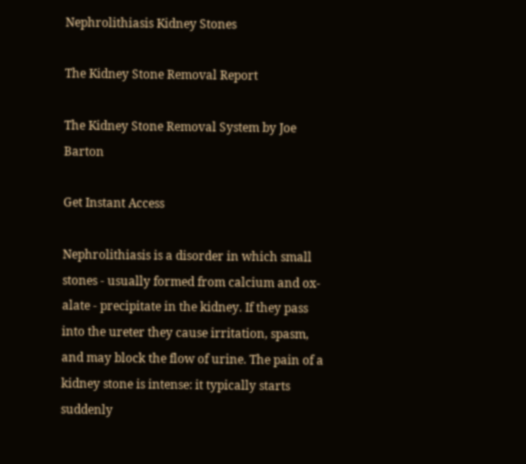Nephrolithiasis Kidney Stones

The Kidney Stone Removal Report

The Kidney Stone Removal System by Joe Barton

Get Instant Access

Nephrolithiasis is a disorder in which small stones - usually formed from calcium and ox-alate - precipitate in the kidney. If they pass into the ureter they cause irritation, spasm, and may block the flow of urine. The pain of a kidney stone is intense: it typically starts suddenly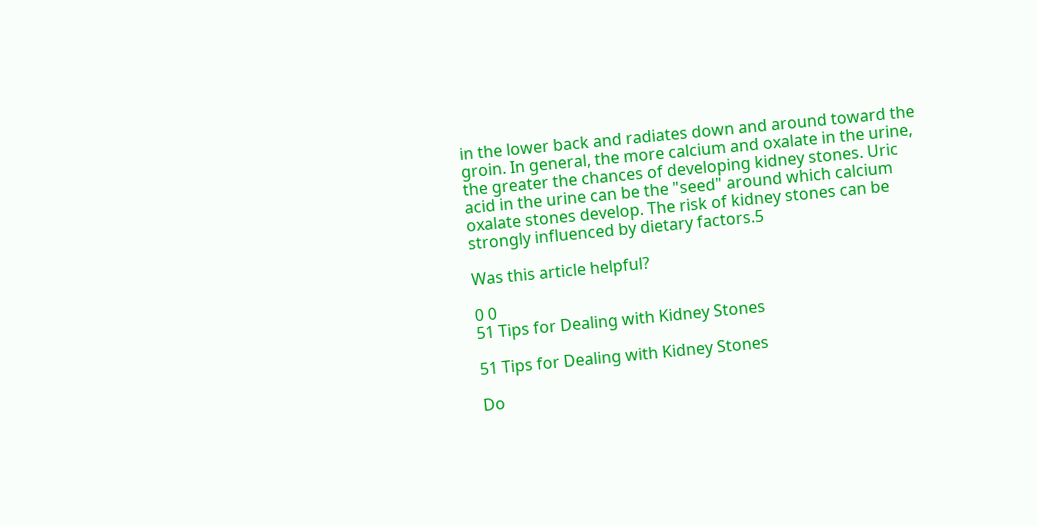in the lower back and radiates down and around toward the groin. In general, the more calcium and oxalate in the urine, the greater the chances of developing kidney stones. Uric acid in the urine can be the "seed" around which calcium oxalate stones develop. The risk of kidney stones can be strongly influenced by dietary factors.5

Was this article helpful?

0 0
51 Tips for Dealing with Kidney Stones

51 Tips for Dealing with Kidney Stones

Do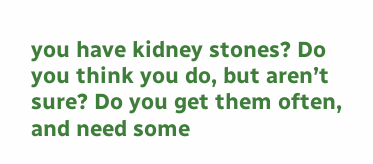you have kidney stones? Do you think you do, but aren’t sure? Do you get them often, and need some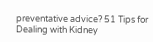preventative advice? 51 Tips for Dealing with Kidney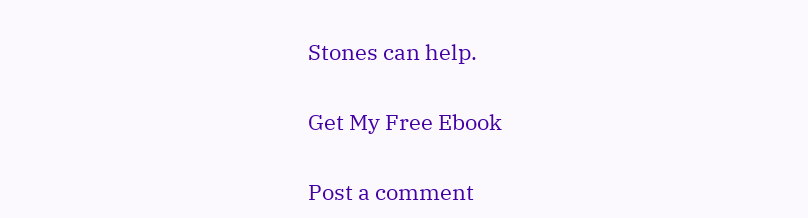Stones can help.

Get My Free Ebook

Post a comment